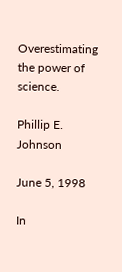Overestimating the power of science.

Phillip E. Johnson

June 5, 1998

In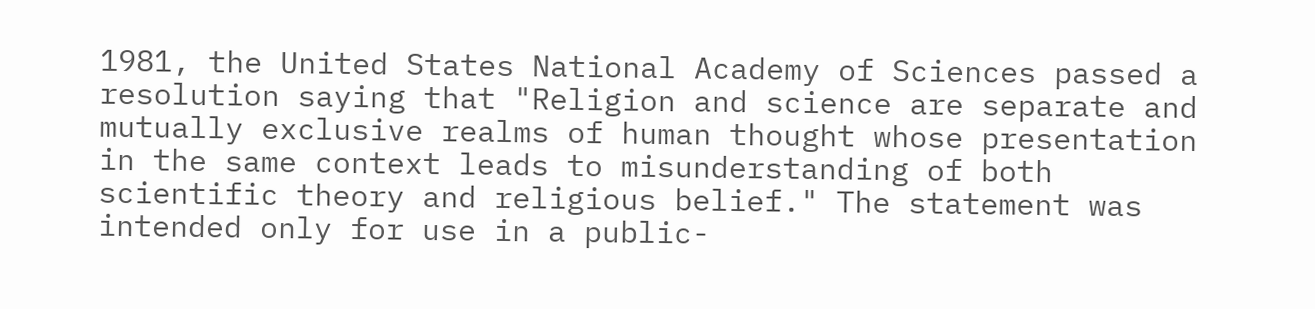1981, the United States National Academy of Sciences passed a resolution saying that "Religion and science are separate and mutually exclusive realms of human thought whose presentation in the same context leads to misunderstanding of both scientific theory and religious belief." The statement was intended only for use in a public-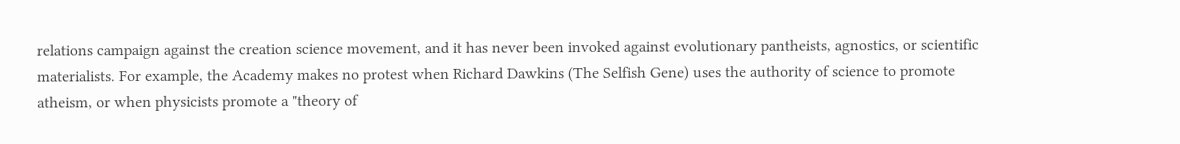relations campaign against the creation science movement, and it has never been invoked against evolutionary pantheists, agnostics, or scientific materialists. For example, the Academy makes no protest when Richard Dawkins (The Selfish Gene) uses the authority of science to promote atheism, or when physicists promote a "theory of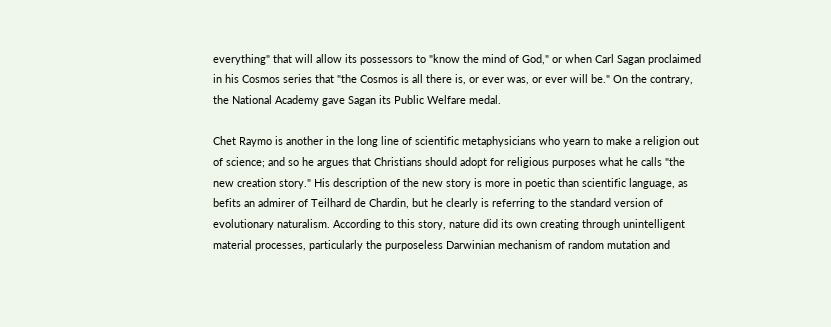everything" that will allow its possessors to "know the mind of God," or when Carl Sagan proclaimed in his Cosmos series that "the Cosmos is all there is, or ever was, or ever will be." On the contrary, the National Academy gave Sagan its Public Welfare medal.

Chet Raymo is another in the long line of scientific metaphysicians who yearn to make a religion out of science; and so he argues that Christians should adopt for religious purposes what he calls "the new creation story." His description of the new story is more in poetic than scientific language, as befits an admirer of Teilhard de Chardin, but he clearly is referring to the standard version of evolutionary naturalism. According to this story, nature did its own creating through unintelligent material processes, particularly the purposeless Darwinian mechanism of random mutation and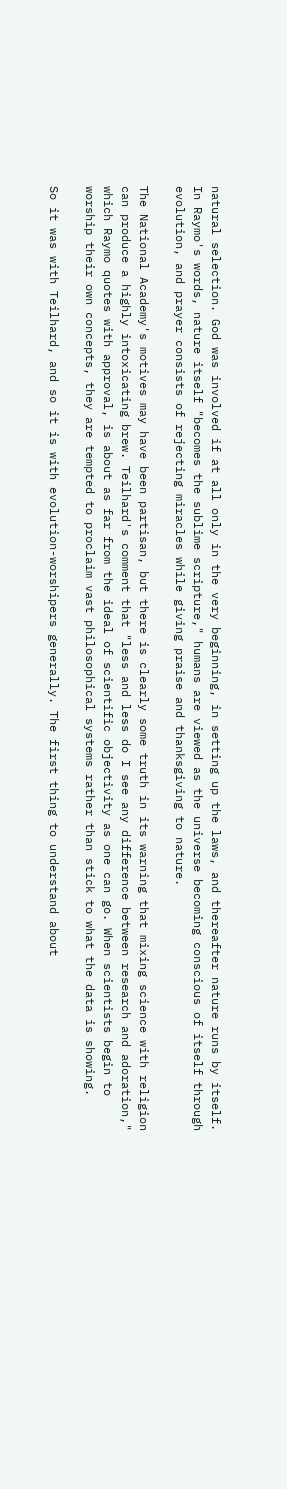natural selection. God was involved if at all only in the very beginning, in setting up the laws, and thereafter nature runs by itself. In Raymo's words, nature itself "becomes the sublime scripture," humans are viewed as the universe becoming conscious of itself through evolution, and prayer consists of rejecting miracles while giving praise and thanksgiving to nature.

The National Academy's motives may have been partisan, but there is clearly some truth in its warning that mixing science with religion can produce a highly intoxicating brew. Teilhard's comment that "less and less do I see any difference between research and adoration," which Raymo quotes with approval, is about as far from the ideal of scientific objectivity as one can go. When scientists begin to worship their own concepts, they are tempted to proclaim vast philosophical systems rather than stick to what the data is showing.

So it was with Teilhard, and so it is with evolution-worshipers generally. The first thing to understand about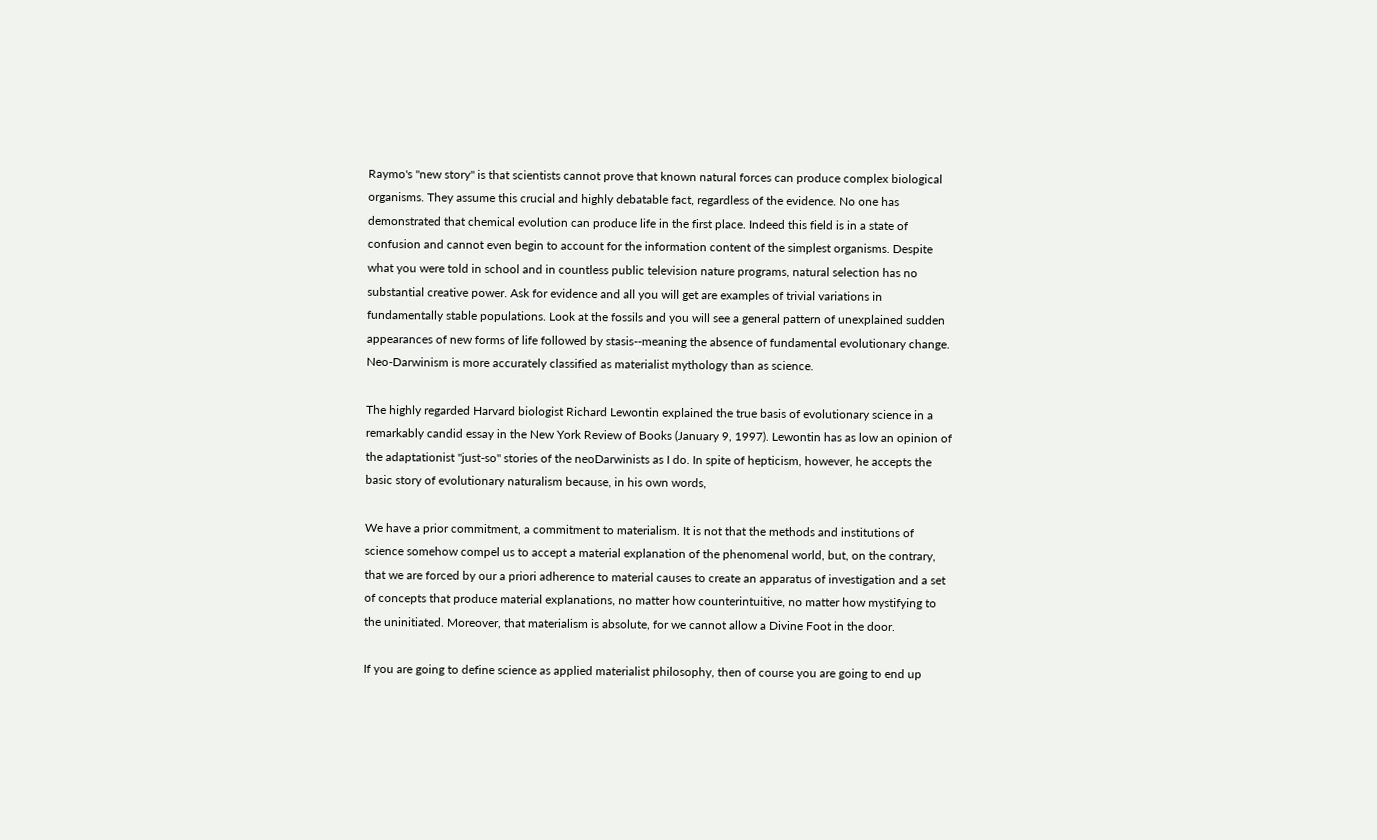Raymo's "new story" is that scientists cannot prove that known natural forces can produce complex biological organisms. They assume this crucial and highly debatable fact, regardless of the evidence. No one has demonstrated that chemical evolution can produce life in the first place. Indeed this field is in a state of confusion and cannot even begin to account for the information content of the simplest organisms. Despite what you were told in school and in countless public television nature programs, natural selection has no substantial creative power. Ask for evidence and all you will get are examples of trivial variations in fundamentally stable populations. Look at the fossils and you will see a general pattern of unexplained sudden appearances of new forms of life followed by stasis--meaning the absence of fundamental evolutionary change. Neo-Darwinism is more accurately classified as materialist mythology than as science.

The highly regarded Harvard biologist Richard Lewontin explained the true basis of evolutionary science in a remarkably candid essay in the New York Review of Books (January 9, 1997). Lewontin has as low an opinion of the adaptationist "just-so" stories of the neoDarwinists as I do. In spite of hepticism, however, he accepts the basic story of evolutionary naturalism because, in his own words,

We have a prior commitment, a commitment to materialism. It is not that the methods and institutions of science somehow compel us to accept a material explanation of the phenomenal world, but, on the contrary, that we are forced by our a priori adherence to material causes to create an apparatus of investigation and a set of concepts that produce material explanations, no matter how counterintuitive, no matter how mystifying to the uninitiated. Moreover, that materialism is absolute, for we cannot allow a Divine Foot in the door.

If you are going to define science as applied materialist philosophy, then of course you are going to end up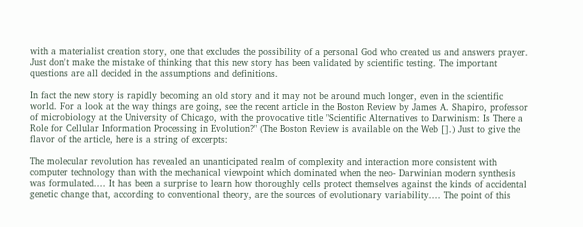with a materialist creation story, one that excludes the possibility of a personal God who created us and answers prayer. Just don't make the mistake of thinking that this new story has been validated by scientific testing. The important questions are all decided in the assumptions and definitions.

In fact the new story is rapidly becoming an old story and it may not be around much longer, even in the scientific world. For a look at the way things are going, see the recent article in the Boston Review by James A. Shapiro, professor of microbiology at the University of Chicago, with the provocative title "Scientific Alternatives to Darwinism: Is There a Role for Cellular Information Processing in Evolution?" (The Boston Review is available on the Web [].) Just to give the flavor of the article, here is a string of excerpts:

The molecular revolution has revealed an unanticipated realm of complexity and interaction more consistent with computer technology than with the mechanical viewpoint which dominated when the neo- Darwinian modern synthesis was formulated.... It has been a surprise to learn how thoroughly cells protect themselves against the kinds of accidental genetic change that, according to conventional theory, are the sources of evolutionary variability.... The point of this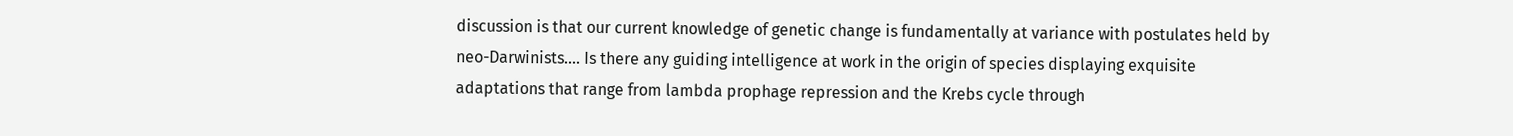discussion is that our current knowledge of genetic change is fundamentally at variance with postulates held by neo-Darwinists.... Is there any guiding intelligence at work in the origin of species displaying exquisite adaptations that range from lambda prophage repression and the Krebs cycle through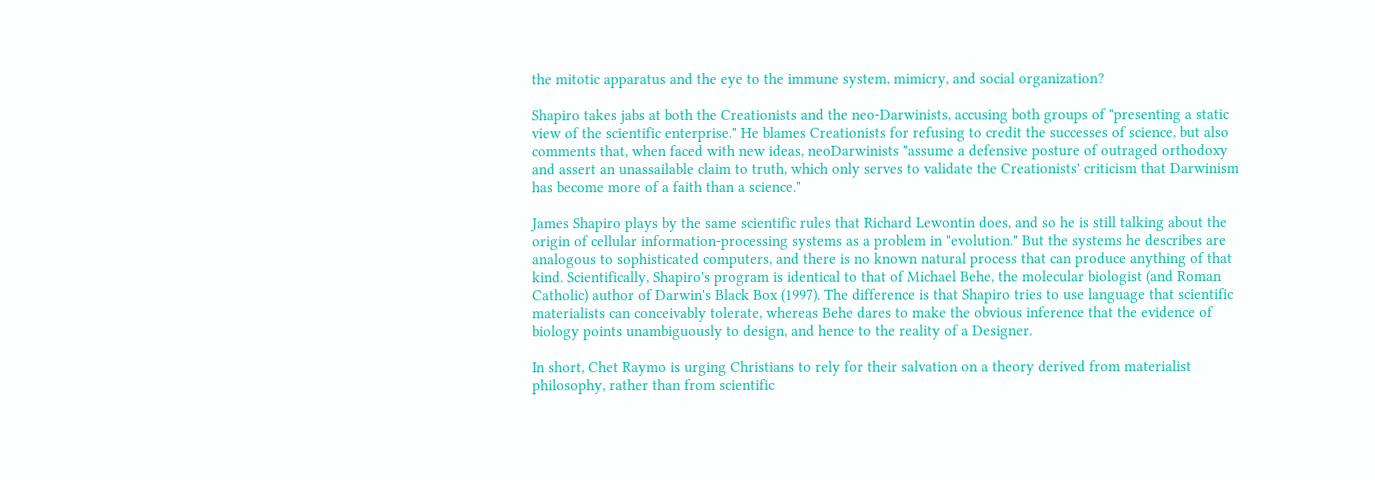the mitotic apparatus and the eye to the immune system, mimicry, and social organization?

Shapiro takes jabs at both the Creationists and the neo-Darwinists, accusing both groups of "presenting a static view of the scientific enterprise." He blames Creationists for refusing to credit the successes of science, but also comments that, when faced with new ideas, neoDarwinists "assume a defensive posture of outraged orthodoxy and assert an unassailable claim to truth, which only serves to validate the Creationists' criticism that Darwinism has become more of a faith than a science."

James Shapiro plays by the same scientific rules that Richard Lewontin does, and so he is still talking about the origin of cellular information-processing systems as a problem in "evolution." But the systems he describes are analogous to sophisticated computers, and there is no known natural process that can produce anything of that kind. Scientifically, Shapiro's program is identical to that of Michael Behe, the molecular biologist (and Roman Catholic) author of Darwin's Black Box (1997). The difference is that Shapiro tries to use language that scientific materialists can conceivably tolerate, whereas Behe dares to make the obvious inference that the evidence of biology points unambiguously to design, and hence to the reality of a Designer.

In short, Chet Raymo is urging Christians to rely for their salvation on a theory derived from materialist philosophy, rather than from scientific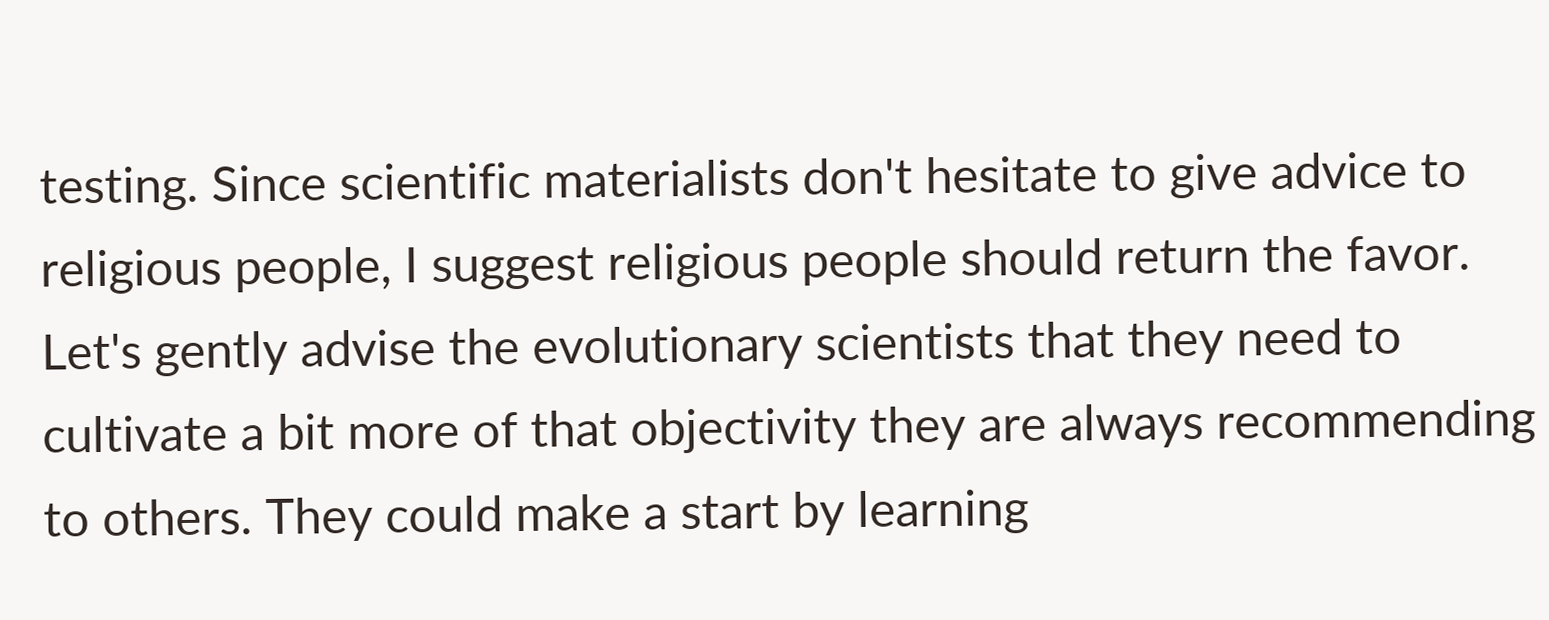testing. Since scientific materialists don't hesitate to give advice to religious people, I suggest religious people should return the favor. Let's gently advise the evolutionary scientists that they need to cultivate a bit more of that objectivity they are always recommending to others. They could make a start by learning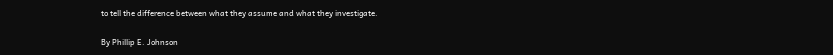to tell the difference between what they assume and what they investigate.

By Phillip E. Johnson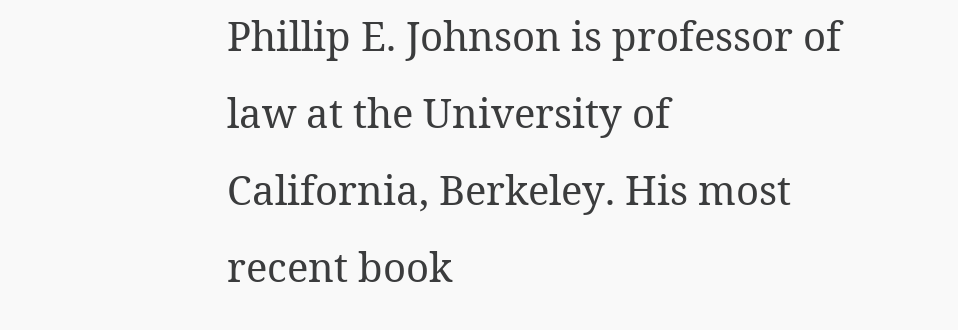Phillip E. Johnson is professor of law at the University of California, Berkeley. His most recent book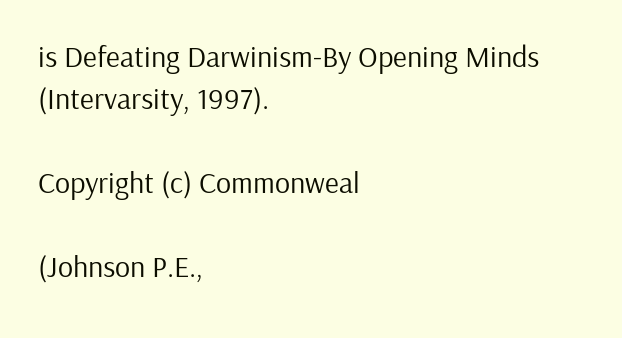is Defeating Darwinism-By Opening Minds (Intervarsity, 1997).

Copyright (c) Commonweal

(Johnson P.E.,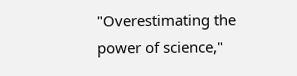"Overestimating the power of science,"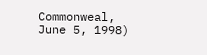Commonweal, June 5, 1998)